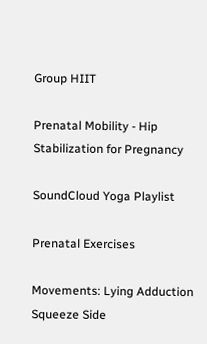Group HIIT

Prenatal Mobility - Hip Stabilization for Pregnancy

SoundCloud Yoga Playlist

Prenatal Exercises

Movements: Lying Adduction Squeeze Side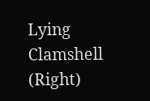Lying Clamshell (Right)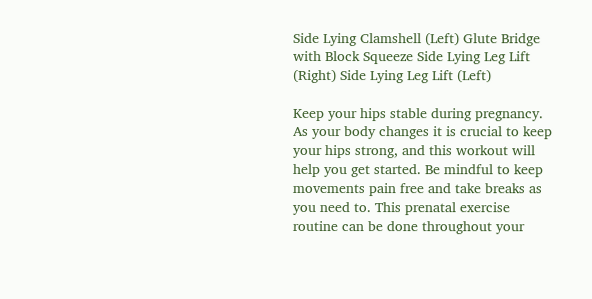Side Lying Clamshell (Left) Glute Bridge with Block Squeeze Side Lying Leg Lift (Right) Side Lying Leg Lift (Left)

Keep your hips stable during pregnancy. As your body changes it is crucial to keep your hips strong, and this workout will help you get started. Be mindful to keep movements pain free and take breaks as you need to. This prenatal exercise routine can be done throughout your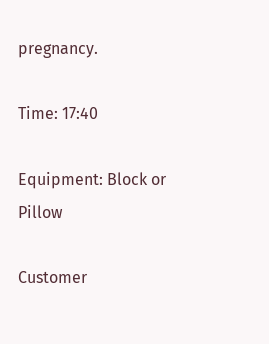pregnancy.

Time: 17:40

Equipment: Block or Pillow

Customer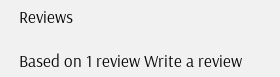Reviews

Based on 1 review Write a review